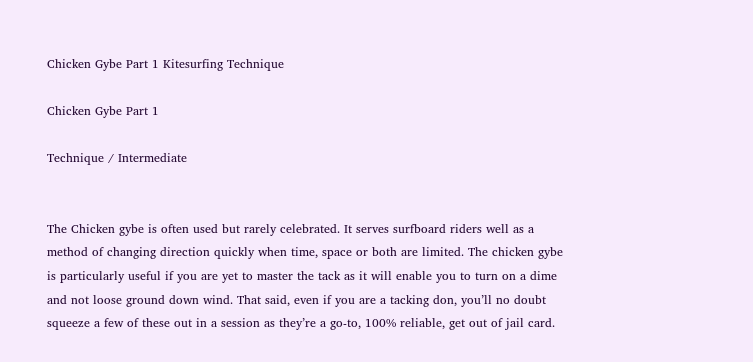Chicken Gybe Part 1 Kitesurfing Technique

Chicken Gybe Part 1

Technique / Intermediate


The Chicken gybe is often used but rarely celebrated. It serves surfboard riders well as a method of changing direction quickly when time, space or both are limited. The chicken gybe is particularly useful if you are yet to master the tack as it will enable you to turn on a dime and not loose ground down wind. That said, even if you are a tacking don, you’ll no doubt squeeze a few of these out in a session as they’re a go-to, 100% reliable, get out of jail card.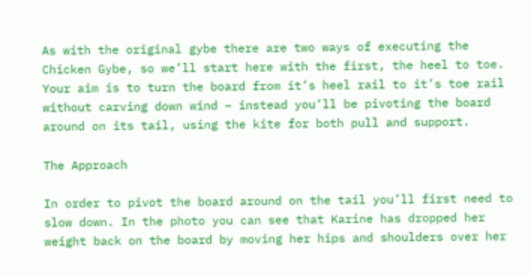As with the original gybe there are two ways of executing the Chicken Gybe, so we’ll start here with the first, the heel to toe. Your aim is to turn the board from it’s heel rail to it’s toe rail without carving down wind – instead you’ll be pivoting the board around on its tail, using the kite for both pull and support.

The Approach

In order to pivot the board around on the tail you’ll first need to slow down. In the photo you can see that Karine has dropped her weight back on the board by moving her hips and shoulders over her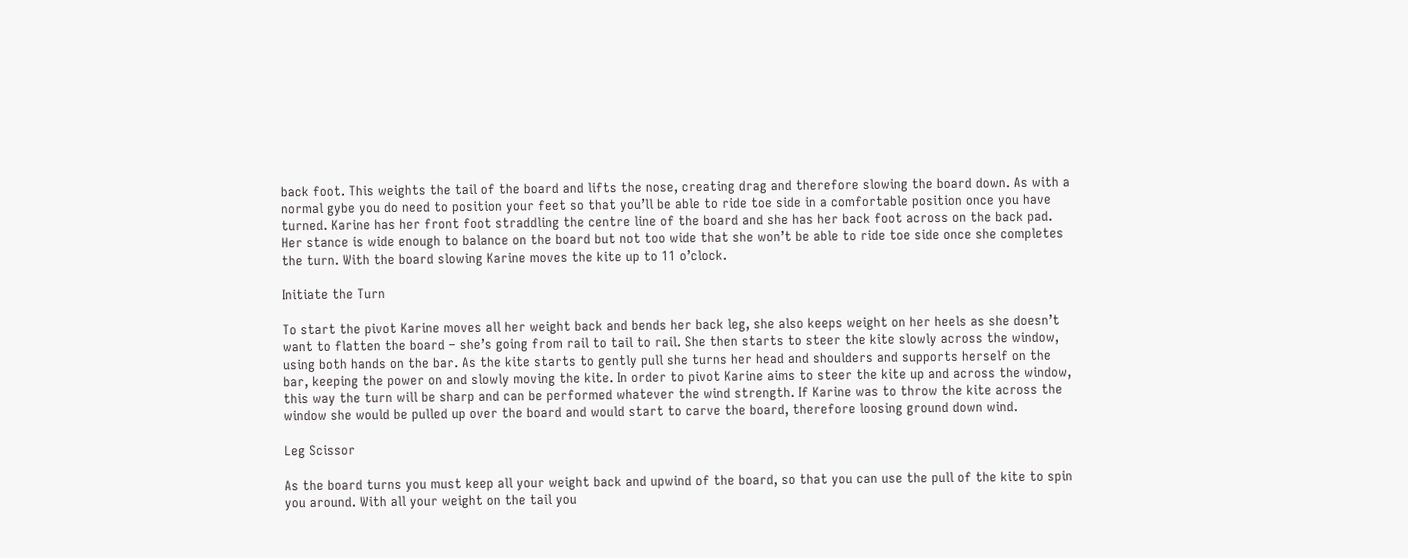back foot. This weights the tail of the board and lifts the nose, creating drag and therefore slowing the board down. As with a normal gybe you do need to position your feet so that you’ll be able to ride toe side in a comfortable position once you have turned. Karine has her front foot straddling the centre line of the board and she has her back foot across on the back pad. Her stance is wide enough to balance on the board but not too wide that she won’t be able to ride toe side once she completes the turn. With the board slowing Karine moves the kite up to 11 o’clock.

Initiate the Turn

To start the pivot Karine moves all her weight back and bends her back leg, she also keeps weight on her heels as she doesn’t want to flatten the board – she’s going from rail to tail to rail. She then starts to steer the kite slowly across the window, using both hands on the bar. As the kite starts to gently pull she turns her head and shoulders and supports herself on the bar, keeping the power on and slowly moving the kite. In order to pivot Karine aims to steer the kite up and across the window, this way the turn will be sharp and can be performed whatever the wind strength. If Karine was to throw the kite across the window she would be pulled up over the board and would start to carve the board, therefore loosing ground down wind.

Leg Scissor

As the board turns you must keep all your weight back and upwind of the board, so that you can use the pull of the kite to spin you around. With all your weight on the tail you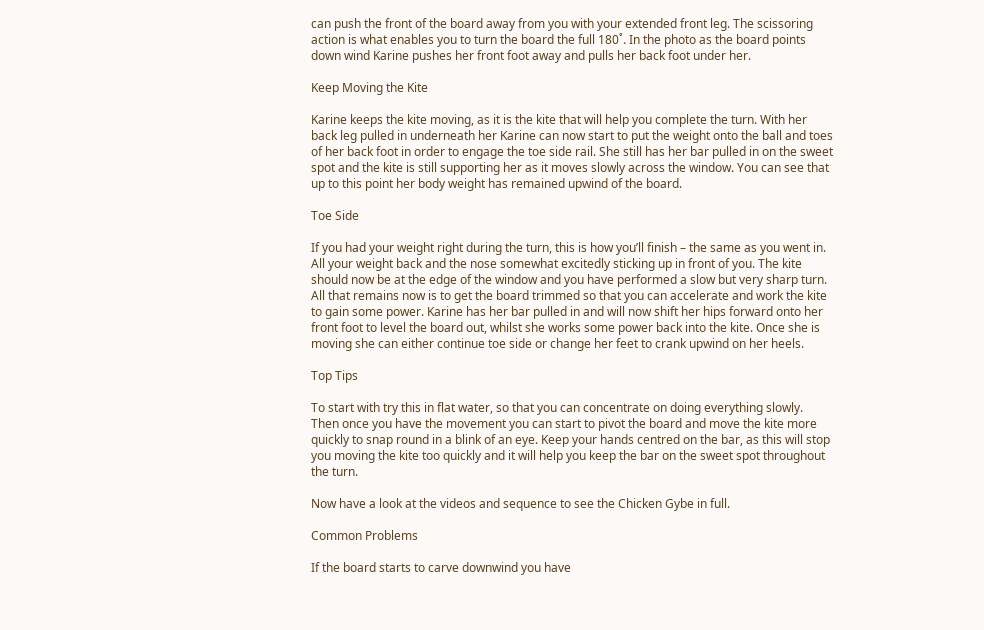can push the front of the board away from you with your extended front leg. The scissoring action is what enables you to turn the board the full 180˚. In the photo as the board points down wind Karine pushes her front foot away and pulls her back foot under her.

Keep Moving the Kite

Karine keeps the kite moving, as it is the kite that will help you complete the turn. With her back leg pulled in underneath her Karine can now start to put the weight onto the ball and toes of her back foot in order to engage the toe side rail. She still has her bar pulled in on the sweet spot and the kite is still supporting her as it moves slowly across the window. You can see that up to this point her body weight has remained upwind of the board.

Toe Side

If you had your weight right during the turn, this is how you’ll finish – the same as you went in. All your weight back and the nose somewhat excitedly sticking up in front of you. The kite should now be at the edge of the window and you have performed a slow but very sharp turn. All that remains now is to get the board trimmed so that you can accelerate and work the kite to gain some power. Karine has her bar pulled in and will now shift her hips forward onto her front foot to level the board out, whilst she works some power back into the kite. Once she is moving she can either continue toe side or change her feet to crank upwind on her heels.

Top Tips

To start with try this in flat water, so that you can concentrate on doing everything slowly. Then once you have the movement you can start to pivot the board and move the kite more quickly to snap round in a blink of an eye. Keep your hands centred on the bar, as this will stop you moving the kite too quickly and it will help you keep the bar on the sweet spot throughout the turn.

Now have a look at the videos and sequence to see the Chicken Gybe in full.

Common Problems

If the board starts to carve downwind you have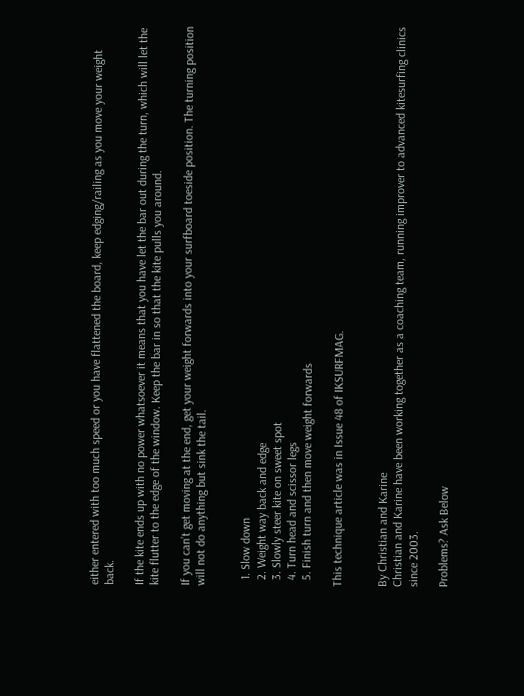either entered with too much speed or you have flattened the board, keep edging/railing as you move your weight back.

If the kite ends up with no power whatsoever it means that you have let the bar out during the turn, which will let the kite flutter to the edge of the window. Keep the bar in so that the kite pulls you around.

If you can’t get moving at the end, get your weight forwards into your surfboard toeside position. The turning position will not do anything but sink the tail.


  1. Slow down
  2. Weight way back and edge
  3. Slowly steer kite on sweet spot
  4. Turn head and scissor legs
  5. Finish turn and then move weight forwards

This technique article was in Issue 48 of IKSURFMAG.


By Christian and Karine
Christian and Karine have been working together as a coaching team, running improver to advanced kitesurfing clinics since 2003.

Problems? Ask Below